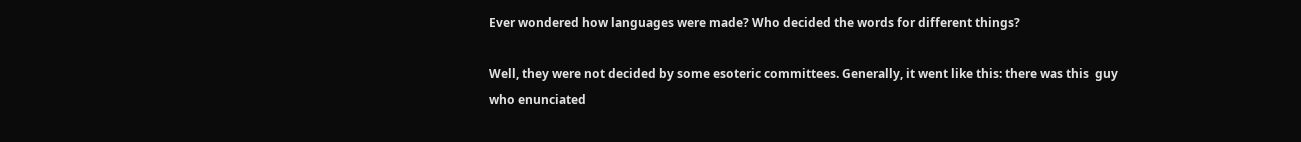Ever wondered how languages were made? Who decided the words for different things?

Well, they were not decided by some esoteric committees. Generally, it went like this: there was this  guy who enunciated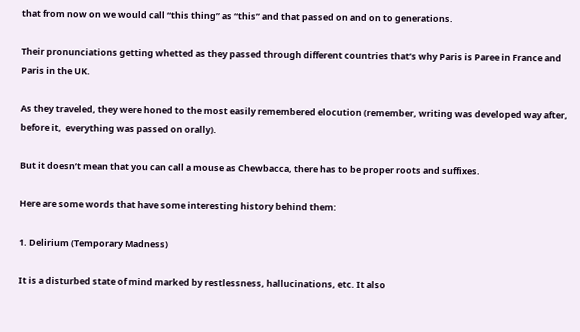that from now on we would call “this thing” as “this” and that passed on and on to generations.

Their pronunciations getting whetted as they passed through different countries that’s why Paris is Paree in France and Paris in the UK.

As they traveled, they were honed to the most easily remembered elocution (remember, writing was developed way after, before it,  everything was passed on orally).

But it doesn’t mean that you can call a mouse as Chewbacca, there has to be proper roots and suffixes.

Here are some words that have some interesting history behind them:

1. Delirium (Temporary Madness)

It is a disturbed state of mind marked by restlessness, hallucinations, etc. It also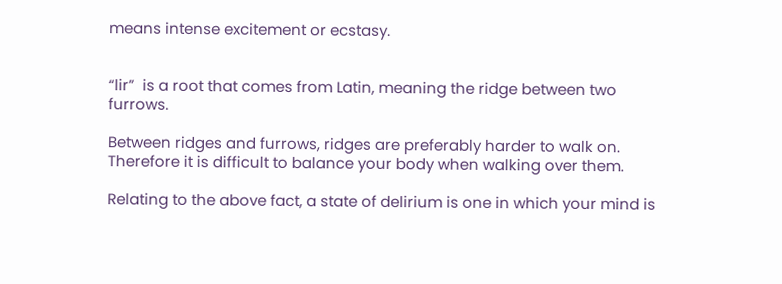means intense excitement or ecstasy.


“lir”  is a root that comes from Latin, meaning the ridge between two furrows.

Between ridges and furrows, ridges are preferably harder to walk on. Therefore it is difficult to balance your body when walking over them.

Relating to the above fact, a state of delirium is one in which your mind is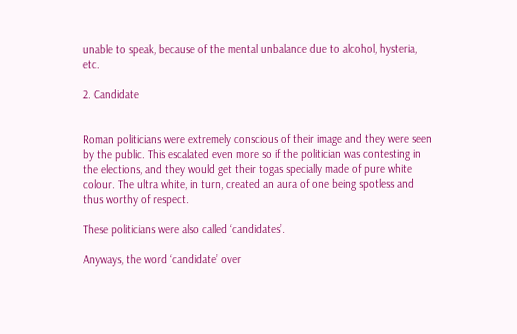unable to speak, because of the mental unbalance due to alcohol, hysteria, etc.

2. Candidate


Roman politicians were extremely conscious of their image and they were seen by the public. This escalated even more so if the politician was contesting in the elections, and they would get their togas specially made of pure white colour. The ultra white, in turn, created an aura of one being spotless and thus worthy of respect.

These politicians were also called ‘candidates’.

Anyways, the word ‘candidate’ over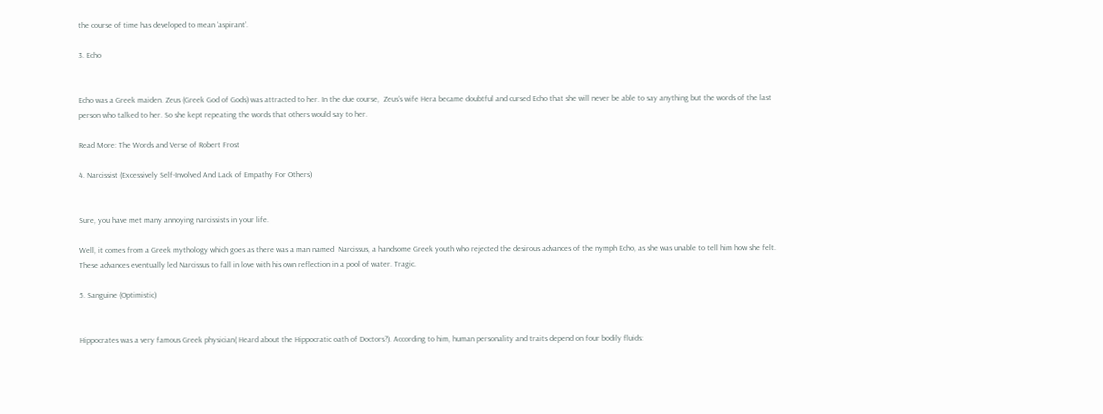the course of time has developed to mean ‘aspirant’.

3. Echo


Echo was a Greek maiden. Zeus (Greek God of Gods) was attracted to her. In the due course,  Zeus’s wife Hera became doubtful and cursed Echo that she will never be able to say anything but the words of the last person who talked to her. So she kept repeating the words that others would say to her.

Read More: The Words and Verse of Robert Frost

4. Narcissist (Excessively Self-Involved And Lack of Empathy For Others)


Sure, you have met many annoying narcissists in your life.

Well, it comes from a Greek mythology which goes as there was a man named  Narcissus, a handsome Greek youth who rejected the desirous advances of the nymph Echo, as she was unable to tell him how she felt. These advances eventually led Narcissus to fall in love with his own reflection in a pool of water. Tragic.

5. Sanguine (Optimistic)


Hippocrates was a very famous Greek physician( Heard about the Hippocratic oath of Doctors?). According to him, human personality and traits depend on four bodily fluids: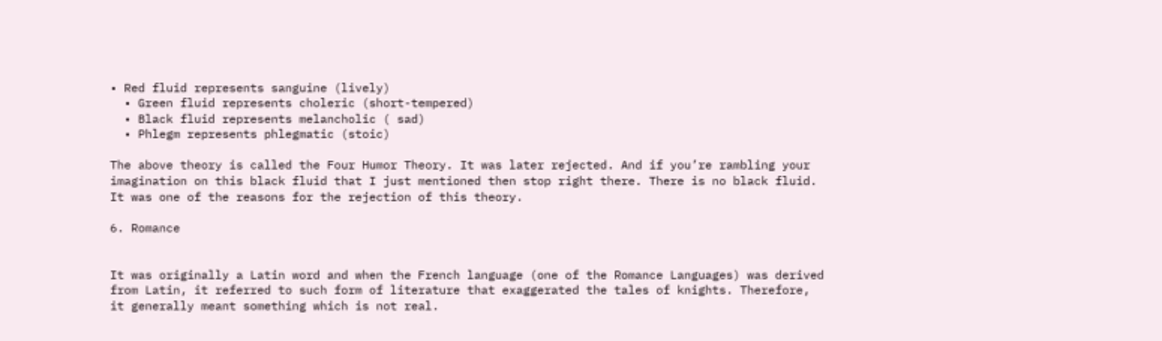• Red fluid represents sanguine (lively)
  • Green fluid represents choleric (short-tempered)
  • Black fluid represents melancholic ( sad)
  • Phlegm represents phlegmatic (stoic)

The above theory is called the Four Humor Theory. It was later rejected. And if you’re rambling your imagination on this black fluid that I just mentioned then stop right there. There is no black fluid. It was one of the reasons for the rejection of this theory.

6. Romance


It was originally a Latin word and when the French language (one of the Romance Languages) was derived from Latin, it referred to such form of literature that exaggerated the tales of knights. Therefore, it generally meant something which is not real.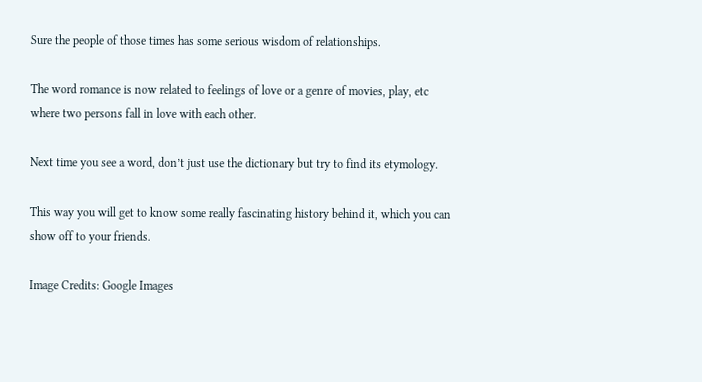Sure the people of those times has some serious wisdom of relationships.

The word romance is now related to feelings of love or a genre of movies, play, etc where two persons fall in love with each other.

Next time you see a word, don’t just use the dictionary but try to find its etymology.

This way you will get to know some really fascinating history behind it, which you can show off to your friends.

Image Credits: Google Images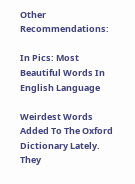Other Recommendations:

In Pics: Most Beautiful Words In English Language

Weirdest Words Added To The Oxford Dictionary Lately. They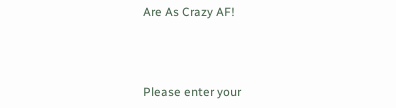Are As Crazy AF!



Please enter your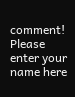comment!
Please enter your name here